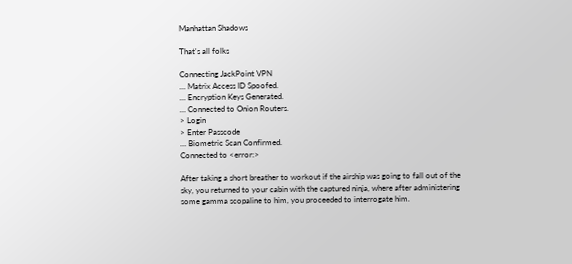Manhattan Shadows

That's all folks

Connecting JackPoint VPN
… Matrix Access ID Spoofed.
… Encryption Keys Generated.
… Connected to Onion Routers.
> Login
> Enter Passcode
… Biometric Scan Confirmed.
Connected to <error:>

After taking a short breather to workout if the airship was going to fall out of the sky, you returned to your cabin with the captured ninja, where after administering some gamma scopaline to him, you proceeded to interrogate him.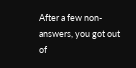After a few non-answers, you got out of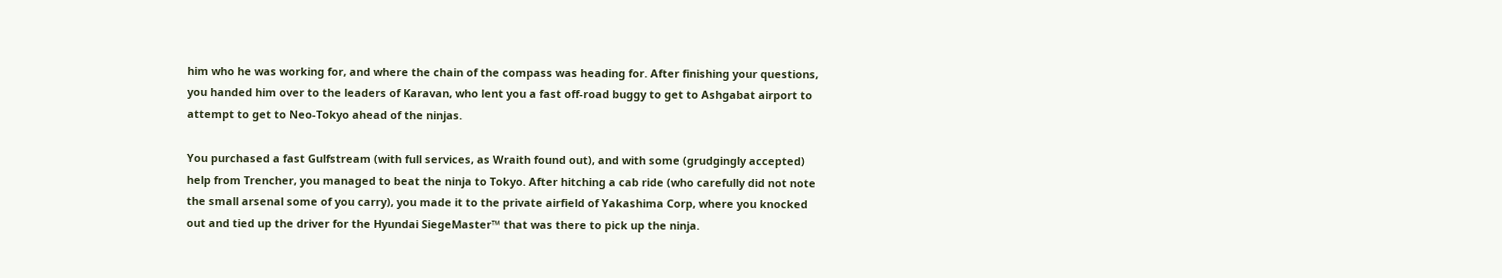him who he was working for, and where the chain of the compass was heading for. After finishing your questions, you handed him over to the leaders of Karavan, who lent you a fast off-road buggy to get to Ashgabat airport to attempt to get to Neo-Tokyo ahead of the ninjas.

You purchased a fast Gulfstream (with full services, as Wraith found out), and with some (grudgingly accepted) help from Trencher, you managed to beat the ninja to Tokyo. After hitching a cab ride (who carefully did not note the small arsenal some of you carry), you made it to the private airfield of Yakashima Corp, where you knocked out and tied up the driver for the Hyundai SiegeMaster™ that was there to pick up the ninja.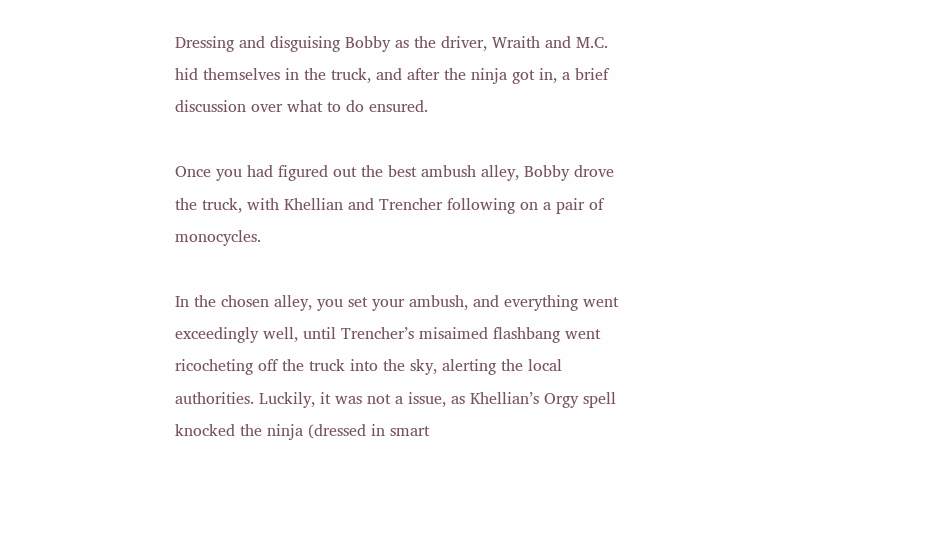Dressing and disguising Bobby as the driver, Wraith and M.C. hid themselves in the truck, and after the ninja got in, a brief discussion over what to do ensured.

Once you had figured out the best ambush alley, Bobby drove the truck, with Khellian and Trencher following on a pair of monocycles.

In the chosen alley, you set your ambush, and everything went exceedingly well, until Trencher’s misaimed flashbang went ricocheting off the truck into the sky, alerting the local authorities. Luckily, it was not a issue, as Khellian’s Orgy spell knocked the ninja (dressed in smart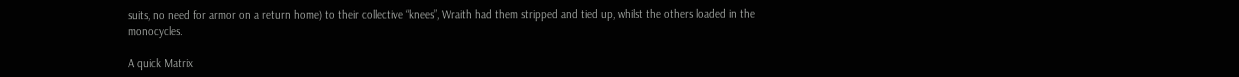suits, no need for armor on a return home) to their collective “knees”, Wraith had them stripped and tied up, whilst the others loaded in the monocycles.

A quick Matrix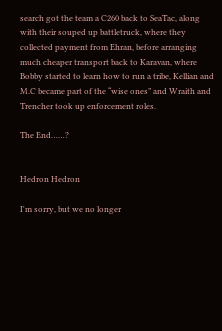search got the team a C260 back to SeaTac, along with their souped up battletruck, where they collected payment from Ehran, before arranging much cheaper transport back to Karavan, where Bobby started to learn how to run a tribe, Kellian and M.C became part of the “wise ones” and Wraith and Trencher took up enforcement roles.

The End……?


Hedron Hedron

I'm sorry, but we no longer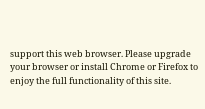support this web browser. Please upgrade your browser or install Chrome or Firefox to enjoy the full functionality of this site.